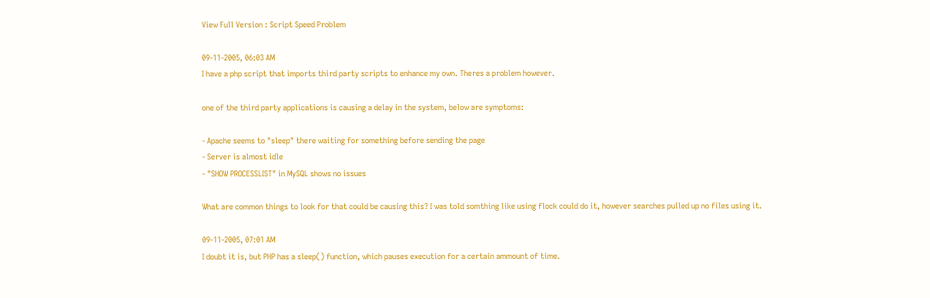View Full Version : Script Speed Problem

09-11-2005, 06:03 AM
I have a php script that imports third party scripts to enhance my own. Theres a problem however.

one of the third party applications is causing a delay in the system, below are symptoms:

- Apache seems to "sleep" there waiting for something before sending the page
- Server is almost idle
- "SHOW PROCESSLIST" in MySQL shows no issues

What are common things to look for that could be causing this? I was told somthing like using flock could do it, however searches pulled up no files using it.

09-11-2005, 07:01 AM
I doubt it is, but PHP has a sleep() function, which pauses execution for a certain ammount of time.